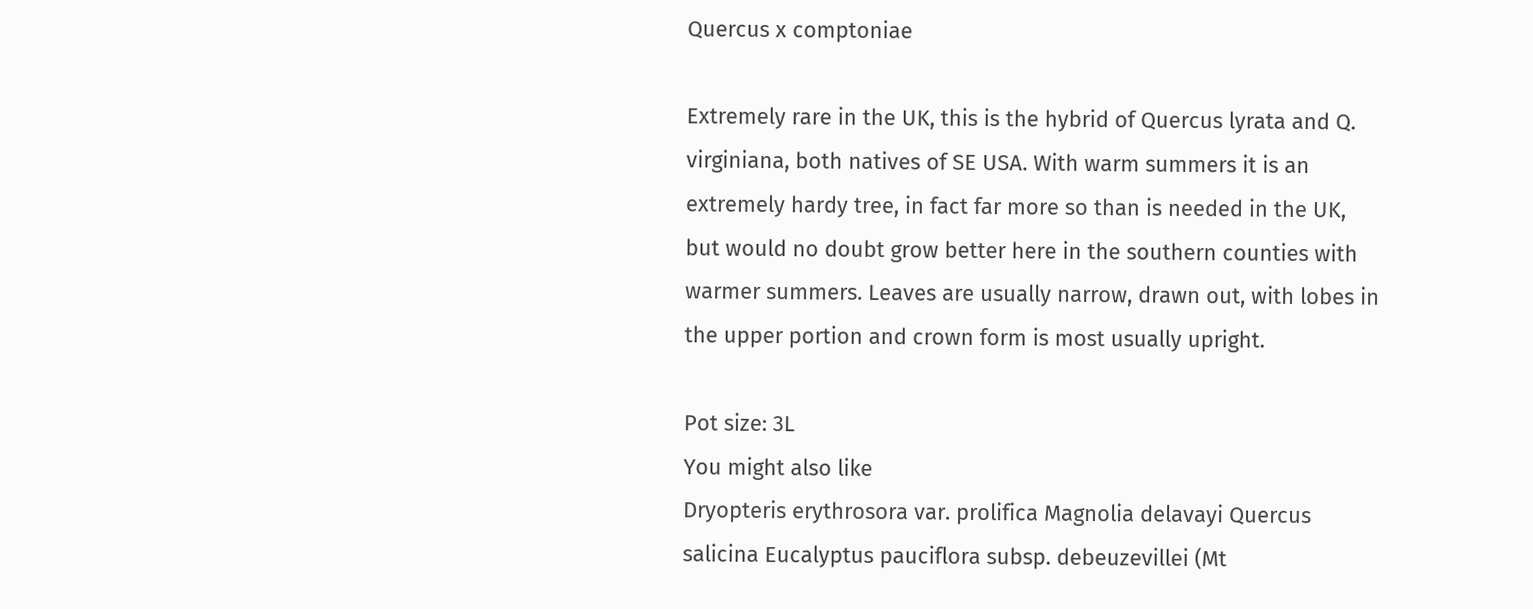Quercus x comptoniae

Extremely rare in the UK, this is the hybrid of Quercus lyrata and Q. virginiana, both natives of SE USA. With warm summers it is an extremely hardy tree, in fact far more so than is needed in the UK, but would no doubt grow better here in the southern counties with warmer summers. Leaves are usually narrow, drawn out, with lobes in the upper portion and crown form is most usually upright.

Pot size: 3L
You might also like
Dryopteris erythrosora var. prolifica Magnolia delavayi Quercus salicina Eucalyptus pauciflora subsp. debeuzevillei (Mt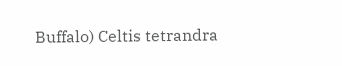Buffalo) Celtis tetrandra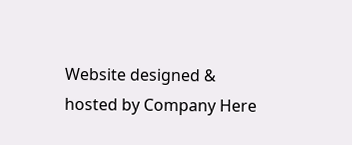Website designed & hosted by Company Here